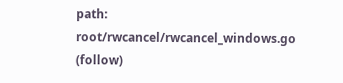path: root/rwcancel/rwcancel_windows.go (follow)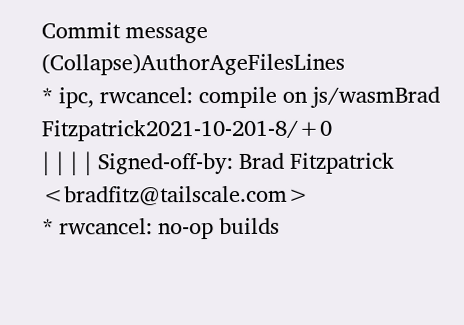Commit message (Collapse)AuthorAgeFilesLines
* ipc, rwcancel: compile on js/wasmBrad Fitzpatrick2021-10-201-8/+0
| | | | Signed-off-by: Brad Fitzpatrick <bradfitz@tailscale.com>
* rwcancel: no-op builds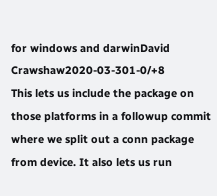for windows and darwinDavid Crawshaw2020-03-301-0/+8
This lets us include the package on those platforms in a followup commit where we split out a conn package from device. It also lets us run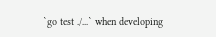`go test ./...` when developing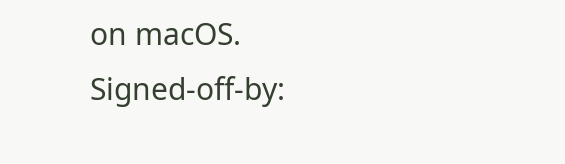on macOS. Signed-off-by: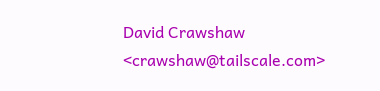David Crawshaw <crawshaw@tailscale.com>